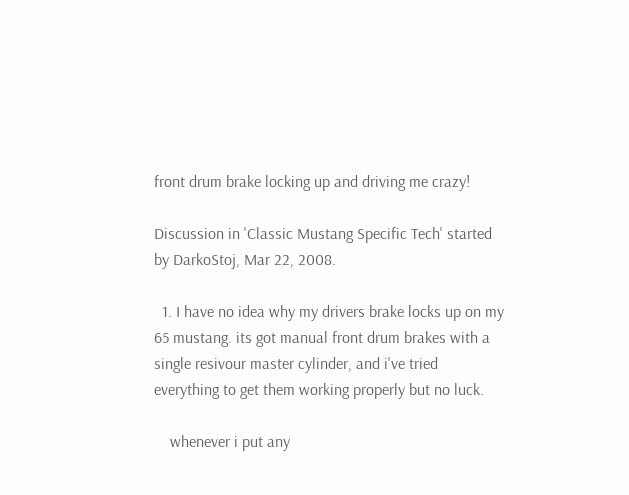front drum brake locking up and driving me crazy!

Discussion in 'Classic Mustang Specific Tech' started by DarkoStoj, Mar 22, 2008.

  1. I have no idea why my drivers brake locks up on my 65 mustang. its got manual front drum brakes with a single resivour master cylinder, and i've tried everything to get them working properly but no luck.

    whenever i put any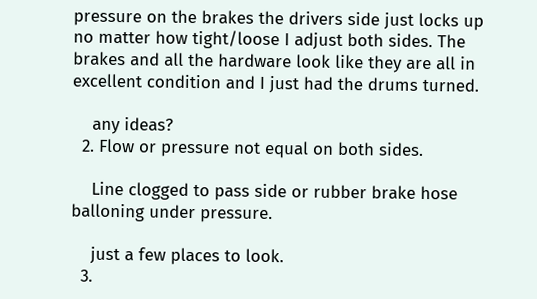pressure on the brakes the drivers side just locks up no matter how tight/loose I adjust both sides. The brakes and all the hardware look like they are all in excellent condition and I just had the drums turned.

    any ideas?
  2. Flow or pressure not equal on both sides.

    Line clogged to pass side or rubber brake hose balloning under pressure.

    just a few places to look.
  3.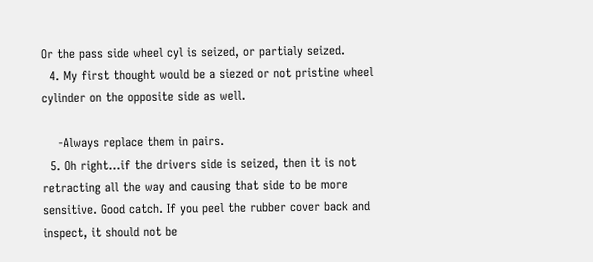Or the pass side wheel cyl is seized, or partialy seized.
  4. My first thought would be a siezed or not pristine wheel cylinder on the opposite side as well.

    -Always replace them in pairs.
  5. Oh right...if the drivers side is seized, then it is not retracting all the way and causing that side to be more sensitive. Good catch. If you peel the rubber cover back and inspect, it should not be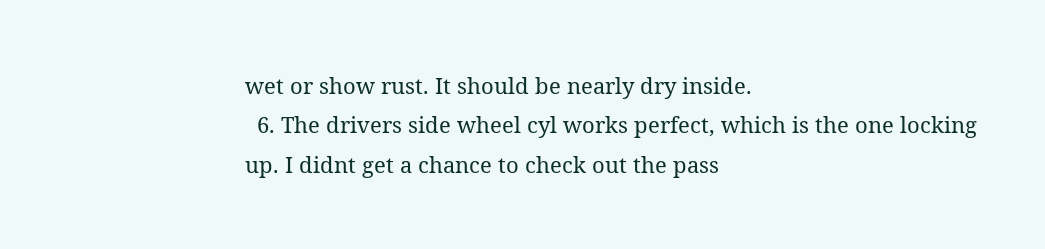wet or show rust. It should be nearly dry inside.
  6. The drivers side wheel cyl works perfect, which is the one locking up. I didnt get a chance to check out the pass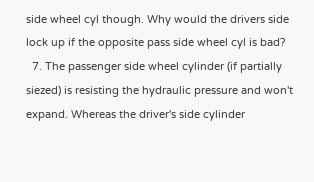side wheel cyl though. Why would the drivers side lock up if the opposite pass side wheel cyl is bad?
  7. The passenger side wheel cylinder (if partially siezed) is resisting the hydraulic pressure and won't expand. Whereas the driver's side cylinder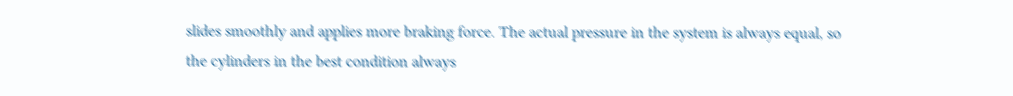slides smoothly and applies more braking force. The actual pressure in the system is always equal, so the cylinders in the best condition always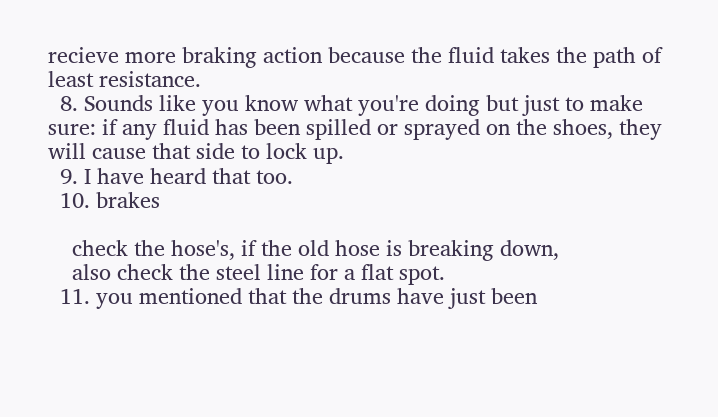recieve more braking action because the fluid takes the path of least resistance.
  8. Sounds like you know what you're doing but just to make sure: if any fluid has been spilled or sprayed on the shoes, they will cause that side to lock up.
  9. I have heard that too.
  10. brakes

    check the hose's, if the old hose is breaking down,
    also check the steel line for a flat spot.
  11. you mentioned that the drums have just been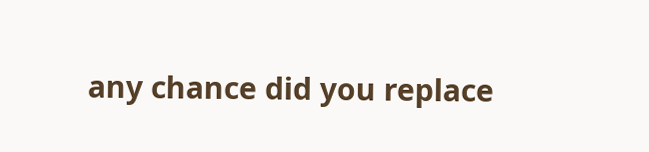any chance did you replace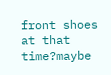front shoes at that time?maybe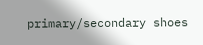primary/secondary shoes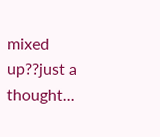mixed up??just a thought...